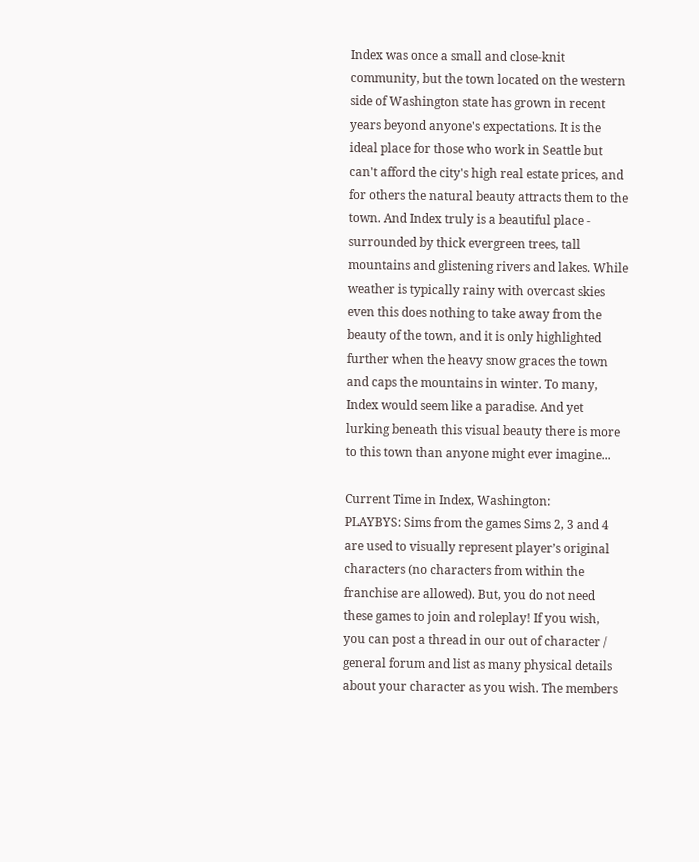Index was once a small and close-knit community, but the town located on the western side of Washington state has grown in recent years beyond anyone's expectations. It is the ideal place for those who work in Seattle but can't afford the city's high real estate prices, and for others the natural beauty attracts them to the town. And Index truly is a beautiful place - surrounded by thick evergreen trees, tall mountains and glistening rivers and lakes. While weather is typically rainy with overcast skies even this does nothing to take away from the beauty of the town, and it is only highlighted further when the heavy snow graces the town and caps the mountains in winter. To many, Index would seem like a paradise. And yet lurking beneath this visual beauty there is more to this town than anyone might ever imagine...

Current Time in Index, Washington:
PLAYBYS: Sims from the games Sims 2, 3 and 4 are used to visually represent player’s original characters (no characters from within the franchise are allowed). But, you do not need these games to join and roleplay! If you wish, you can post a thread in our out of character / general forum and list as many physical details about your character as you wish. The members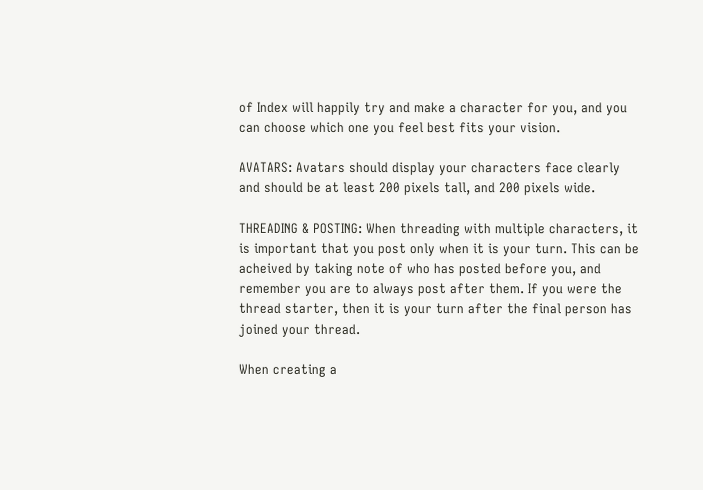of Index will happily try and make a character for you, and you can choose which one you feel best fits your vision.

AVATARS: Avatars should display your characters face clearly and should be at least 200 pixels tall, and 200 pixels wide.

THREADING & POSTING: When threading with multiple characters, it is important that you post only when it is your turn. This can be acheived by taking note of who has posted before you, and remember you are to always post after them. If you were the thread starter, then it is your turn after the final person has joined your thread.

When creating a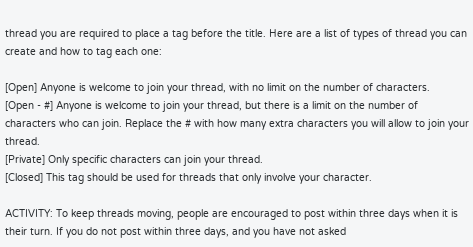thread you are required to place a tag before the title. Here are a list of types of thread you can create and how to tag each one:

[Open] Anyone is welcome to join your thread, with no limit on the number of characters.
[Open - #] Anyone is welcome to join your thread, but there is a limit on the number of characters who can join. Replace the # with how many extra characters you will allow to join your thread.
[Private] Only specific characters can join your thread.
[Closed] This tag should be used for threads that only involve your character.

ACTIVITY: To keep threads moving, people are encouraged to post within three days when it is their turn. If you do not post within three days, and you have not asked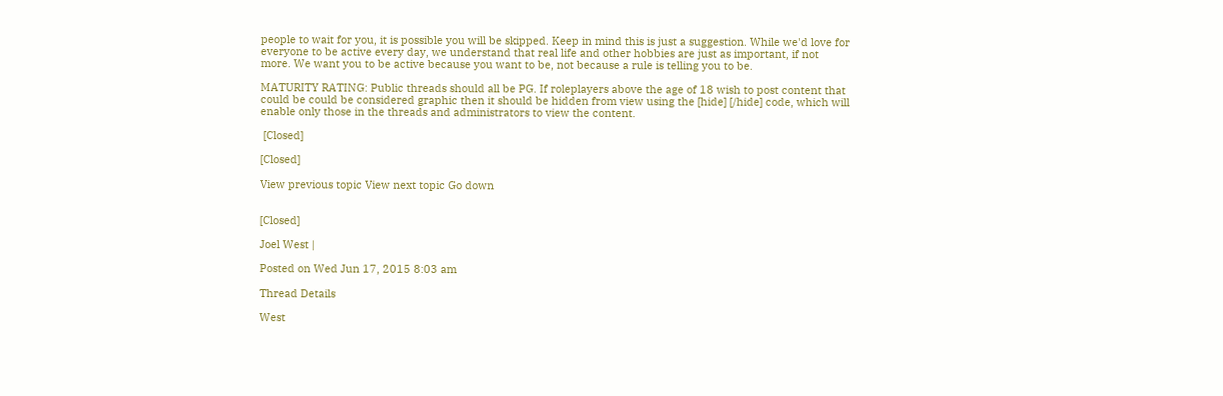people to wait for you, it is possible you will be skipped. Keep in mind this is just a suggestion. While we'd love for everyone to be active every day, we understand that real life and other hobbies are just as important, if not more. We want you to be active because you want to be, not because a rule is telling you to be.

MATURITY RATING: Public threads should all be PG. If roleplayers above the age of 18 wish to post content that could be could be considered graphic then it should be hidden from view using the [hide] [/hide] code, which will enable only those in the threads and administrators to view the content.

 [Closed]

[Closed]

View previous topic View next topic Go down


[Closed]

Joel West |

Posted on Wed Jun 17, 2015 8:03 am

Thread Details

West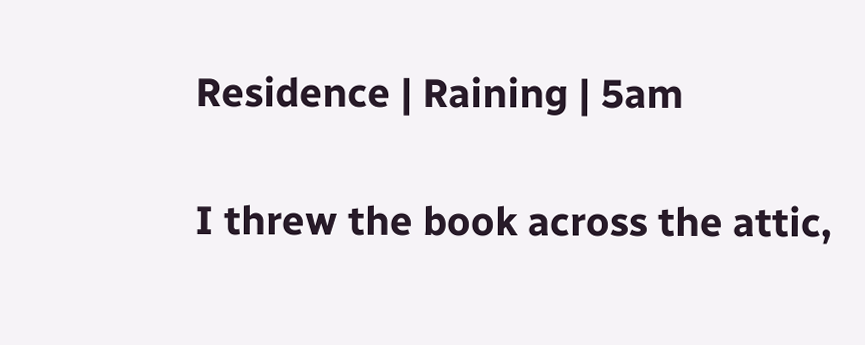Residence | Raining | 5am

I threw the book across the attic,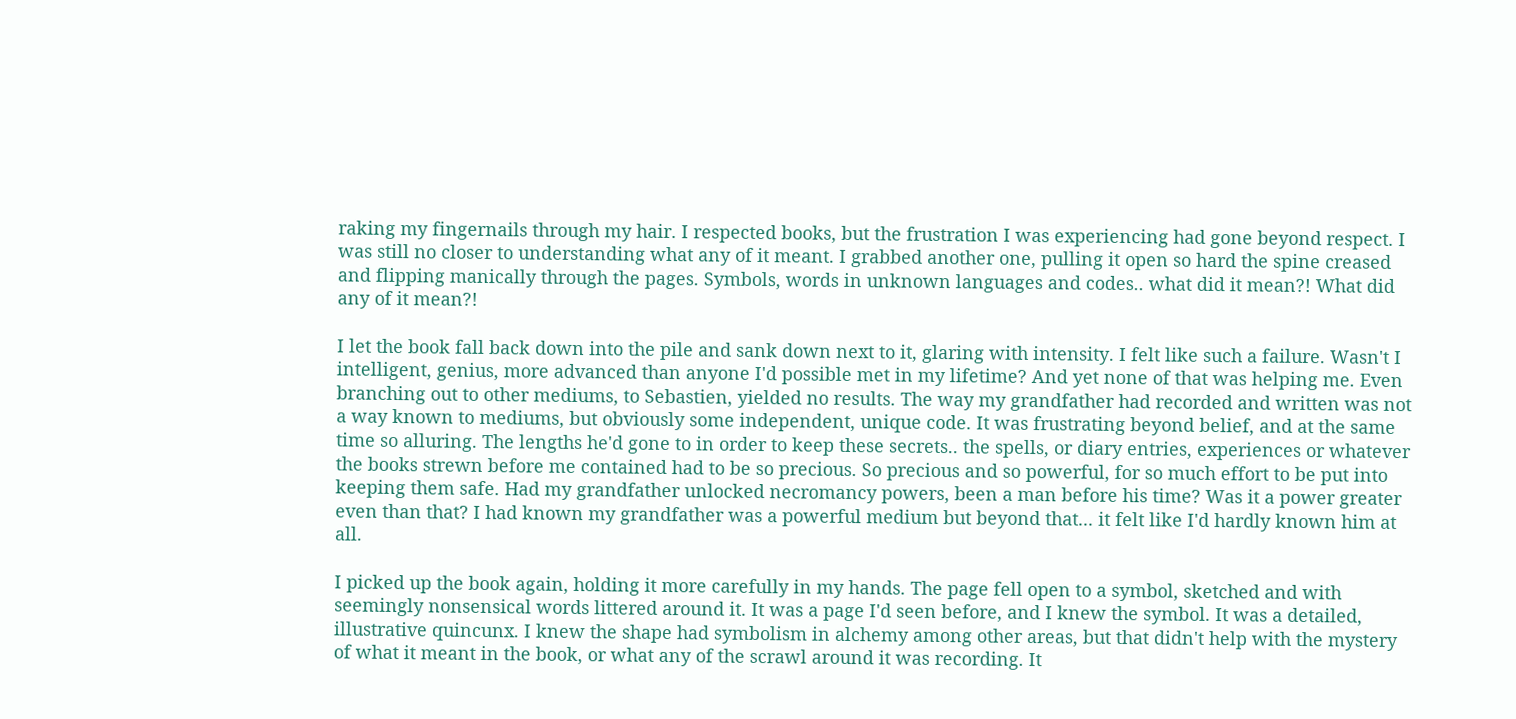raking my fingernails through my hair. I respected books, but the frustration I was experiencing had gone beyond respect. I was still no closer to understanding what any of it meant. I grabbed another one, pulling it open so hard the spine creased and flipping manically through the pages. Symbols, words in unknown languages and codes.. what did it mean?! What did any of it mean?!

I let the book fall back down into the pile and sank down next to it, glaring with intensity. I felt like such a failure. Wasn't I intelligent, genius, more advanced than anyone I'd possible met in my lifetime? And yet none of that was helping me. Even branching out to other mediums, to Sebastien, yielded no results. The way my grandfather had recorded and written was not a way known to mediums, but obviously some independent, unique code. It was frustrating beyond belief, and at the same time so alluring. The lengths he'd gone to in order to keep these secrets.. the spells, or diary entries, experiences or whatever the books strewn before me contained had to be so precious. So precious and so powerful, for so much effort to be put into keeping them safe. Had my grandfather unlocked necromancy powers, been a man before his time? Was it a power greater even than that? I had known my grandfather was a powerful medium but beyond that... it felt like I'd hardly known him at all.

I picked up the book again, holding it more carefully in my hands. The page fell open to a symbol, sketched and with seemingly nonsensical words littered around it. It was a page I'd seen before, and I knew the symbol. It was a detailed, illustrative quincunx. I knew the shape had symbolism in alchemy among other areas, but that didn't help with the mystery of what it meant in the book, or what any of the scrawl around it was recording. It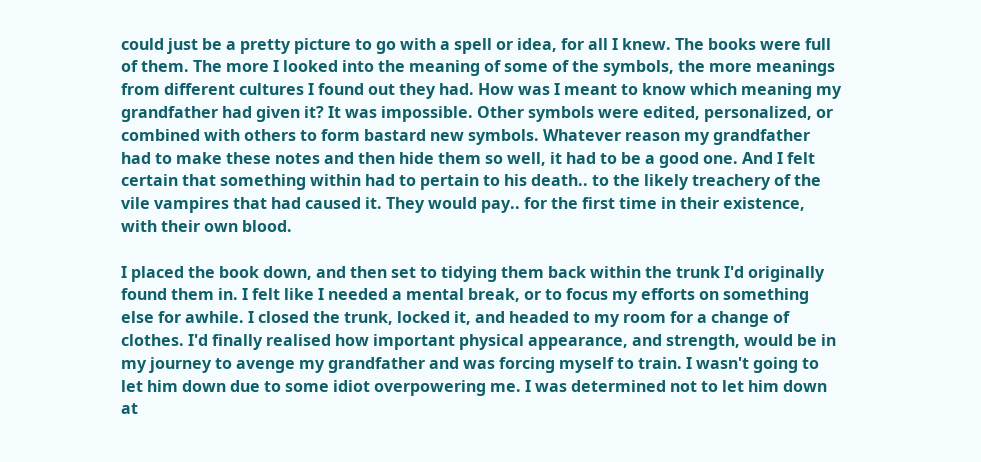could just be a pretty picture to go with a spell or idea, for all I knew. The books were full of them. The more I looked into the meaning of some of the symbols, the more meanings from different cultures I found out they had. How was I meant to know which meaning my grandfather had given it? It was impossible. Other symbols were edited, personalized, or combined with others to form bastard new symbols. Whatever reason my grandfather had to make these notes and then hide them so well, it had to be a good one. And I felt certain that something within had to pertain to his death.. to the likely treachery of the vile vampires that had caused it. They would pay.. for the first time in their existence, with their own blood.

I placed the book down, and then set to tidying them back within the trunk I'd originally found them in. I felt like I needed a mental break, or to focus my efforts on something else for awhile. I closed the trunk, locked it, and headed to my room for a change of clothes. I'd finally realised how important physical appearance, and strength, would be in my journey to avenge my grandfather and was forcing myself to train. I wasn't going to let him down due to some idiot overpowering me. I was determined not to let him down at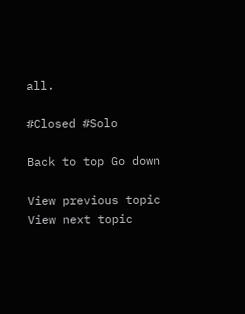all.

#Closed #Solo

Back to top Go down

View previous topic View next topic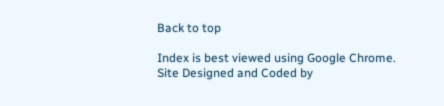Back to top

Index is best viewed using Google Chrome.
Site Designed and Coded by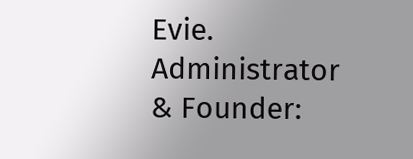Evie.
Administrator & Founder: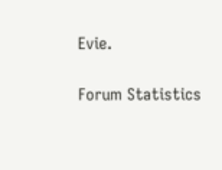Evie.

Forum Statistics